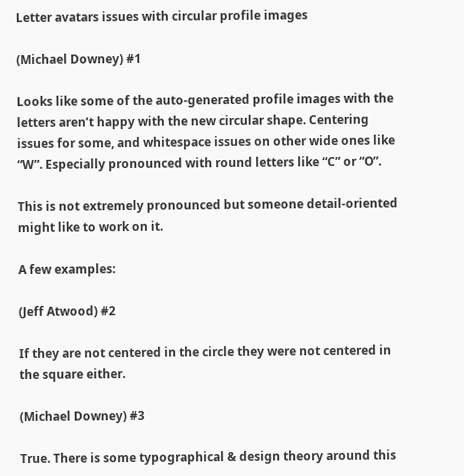Letter avatars issues with circular profile images

(Michael Downey) #1

Looks like some of the auto-generated profile images with the letters aren’t happy with the new circular shape. Centering issues for some, and whitespace issues on other wide ones like “W”. Especially pronounced with round letters like “C” or “O”.

This is not extremely pronounced but someone detail-oriented might like to work on it.

A few examples:

(Jeff Atwood) #2

If they are not centered in the circle they were not centered in the square either.

(Michael Downey) #3

True. There is some typographical & design theory around this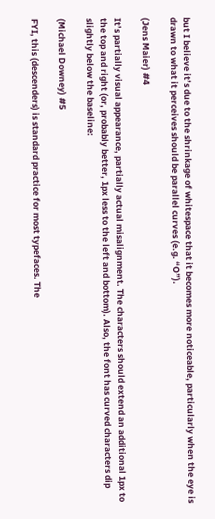but I believe it’s due to the shrinkage of whitespace that it becomes more noticeable, particularly when the eye is drawn to what it perceives should be parallel curves (e.g. “O”).

(Jens Maier) #4

It’s partially visual appearance, partially actual misalignment. The characters should extend an additional 1px to the top and right (or, probably better, 1px less to the left and bottom). Also, the font has curved characters dip slightly below the baseline:

(Michael Downey) #5

FYI, this (descenders) is standard practice for most typefaces. The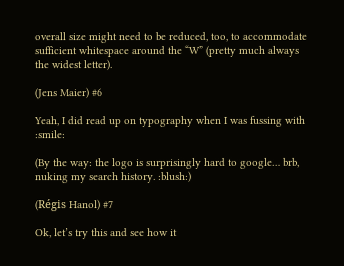overall size might need to be reduced, too, to accommodate sufficient whitespace around the “W” (pretty much always the widest letter).

(Jens Maier) #6

Yeah, I did read up on typography when I was fussing with :smile:

(By the way: the logo is surprisingly hard to google… brb, nuking my search history. :blush:)

(Régis Hanol) #7

Ok, let’s try this and see how it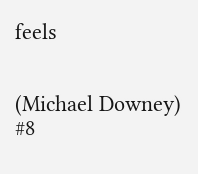feels


(Michael Downey) #8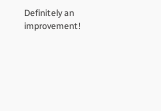Definitely an improvement!